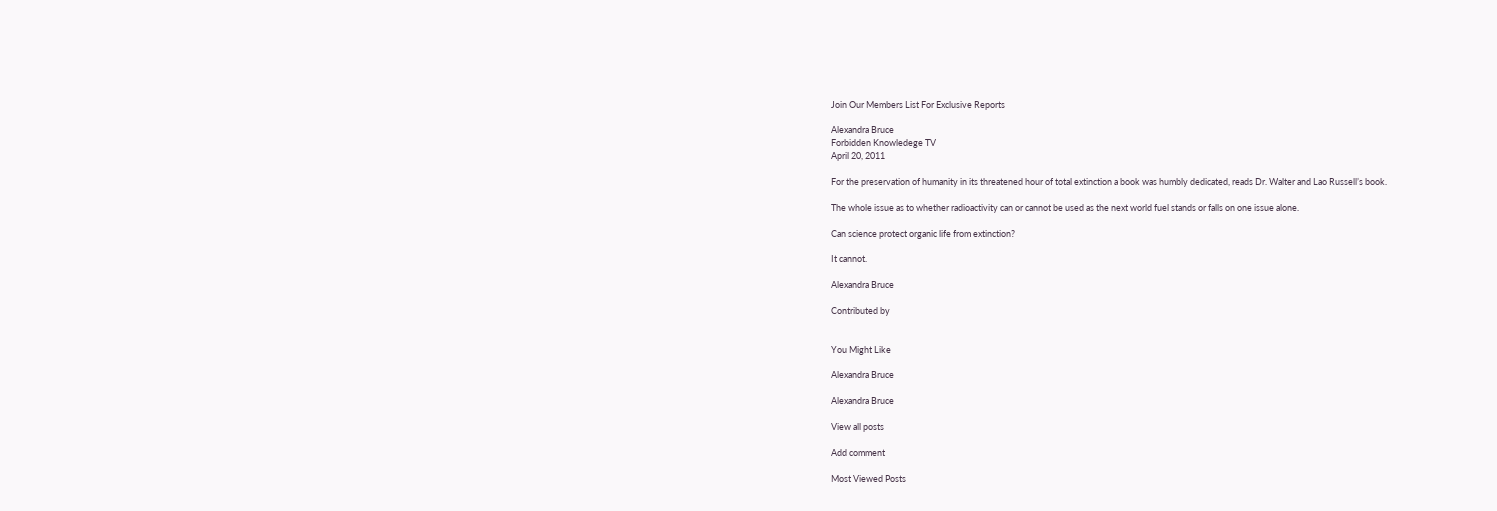Join Our Members List For Exclusive Reports

Alexandra Bruce
Forbidden Knowledege TV
April 20, 2011

For the preservation of humanity in its threatened hour of total extinction a book was humbly dedicated, reads Dr. Walter and Lao Russell’s book.

The whole issue as to whether radioactivity can or cannot be used as the next world fuel stands or falls on one issue alone.

Can science protect organic life from extinction?

It cannot.

Alexandra Bruce

Contributed by


You Might Like

Alexandra Bruce

Alexandra Bruce

View all posts

Add comment

Most Viewed Posts